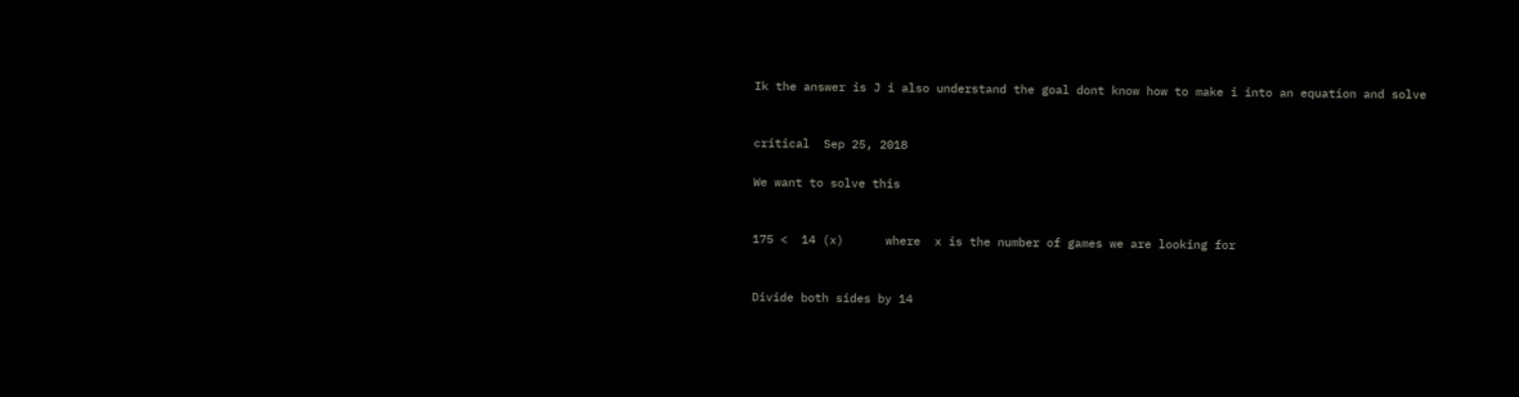Ik the answer is J i also understand the goal dont know how to make i into an equation and solve


critical  Sep 25, 2018

We want to solve this


175 <  14 (x)      where  x is the number of games we are looking for


Divide both sides by 14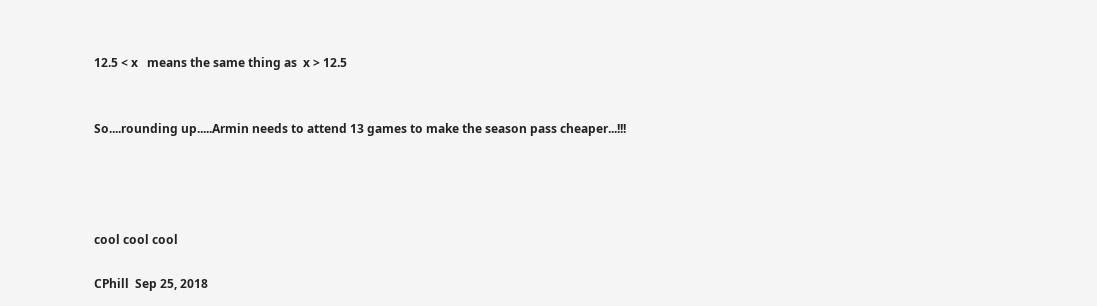12.5 < x   means the same thing as  x > 12.5


So....rounding up.....Armin needs to attend 13 games to make the season pass cheaper...!!!




cool cool cool

CPhill  Sep 25, 2018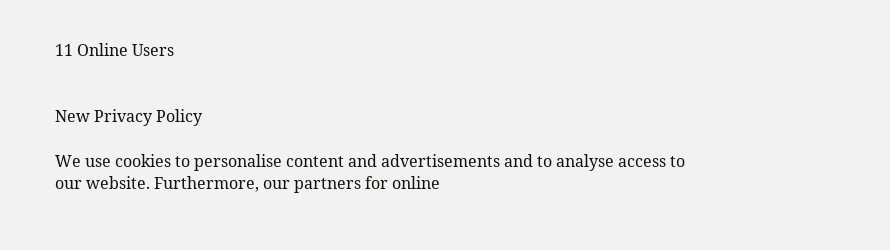11 Online Users


New Privacy Policy

We use cookies to personalise content and advertisements and to analyse access to our website. Furthermore, our partners for online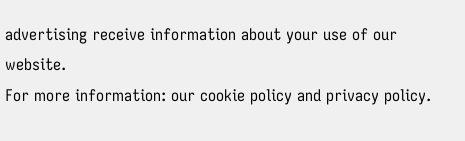advertising receive information about your use of our website.
For more information: our cookie policy and privacy policy.